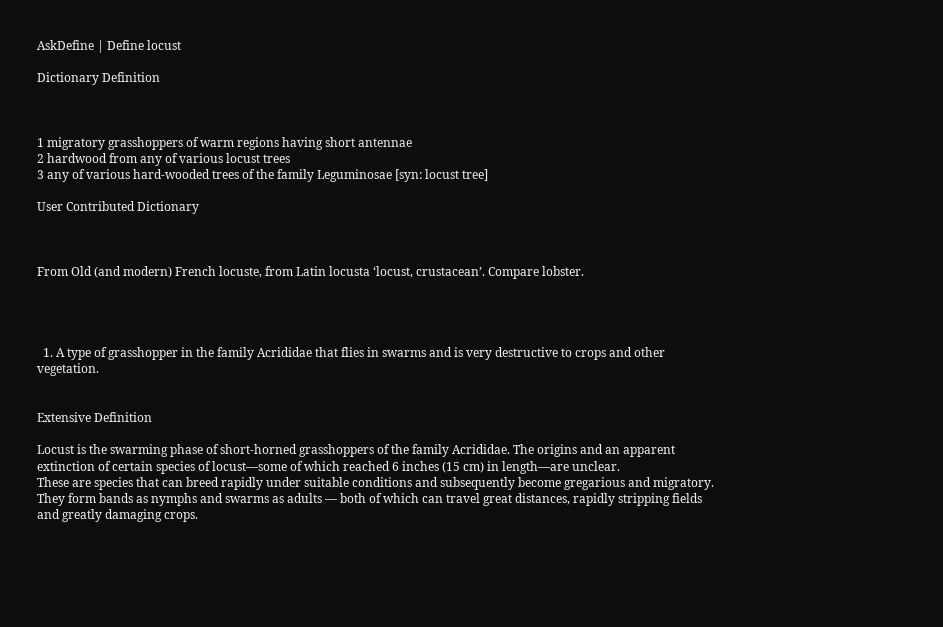AskDefine | Define locust

Dictionary Definition



1 migratory grasshoppers of warm regions having short antennae
2 hardwood from any of various locust trees
3 any of various hard-wooded trees of the family Leguminosae [syn: locust tree]

User Contributed Dictionary



From Old (and modern) French locuste, from Latin locusta ‘locust, crustacean’. Compare lobster.




  1. A type of grasshopper in the family Acrididae that flies in swarms and is very destructive to crops and other vegetation.


Extensive Definition

Locust is the swarming phase of short-horned grasshoppers of the family Acrididae. The origins and an apparent extinction of certain species of locust—some of which reached 6 inches (15 cm) in length—are unclear.
These are species that can breed rapidly under suitable conditions and subsequently become gregarious and migratory. They form bands as nymphs and swarms as adults — both of which can travel great distances, rapidly stripping fields and greatly damaging crops.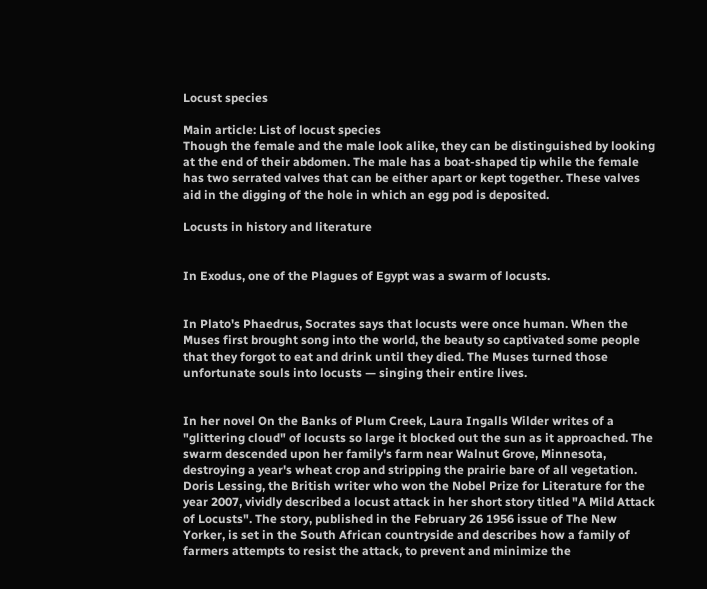Locust species

Main article: List of locust species
Though the female and the male look alike, they can be distinguished by looking at the end of their abdomen. The male has a boat-shaped tip while the female has two serrated valves that can be either apart or kept together. These valves aid in the digging of the hole in which an egg pod is deposited.

Locusts in history and literature


In Exodus, one of the Plagues of Egypt was a swarm of locusts.


In Plato's Phaedrus, Socrates says that locusts were once human. When the Muses first brought song into the world, the beauty so captivated some people that they forgot to eat and drink until they died. The Muses turned those unfortunate souls into locusts — singing their entire lives.


In her novel On the Banks of Plum Creek, Laura Ingalls Wilder writes of a "glittering cloud" of locusts so large it blocked out the sun as it approached. The swarm descended upon her family's farm near Walnut Grove, Minnesota, destroying a year's wheat crop and stripping the prairie bare of all vegetation.
Doris Lessing, the British writer who won the Nobel Prize for Literature for the year 2007, vividly described a locust attack in her short story titled "A Mild Attack of Locusts". The story, published in the February 26 1956 issue of The New Yorker, is set in the South African countryside and describes how a family of farmers attempts to resist the attack, to prevent and minimize the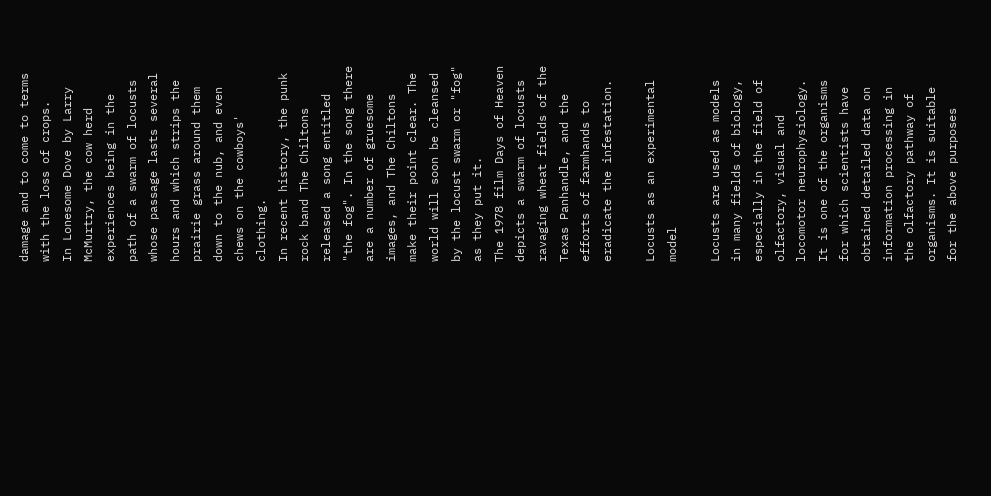damage and to come to terms with the loss of crops.
In Lonesome Dove by Larry McMurtry, the cow herd experiences being in the path of a swarm of locusts whose passage lasts several hours and which strips the prairie grass around them down to the nub, and even chews on the cowboys' clothing.
In recent history, the punk rock band The Chiltons released a song entitled "the fog". In the song there are a number of gruesome images, and The Chiltons make their point clear. The world will soon be cleansed by the locust swarm or "fog" as they put it.
The 1978 film Days of Heaven depicts a swarm of locusts ravaging wheat fields of the Texas Panhandle, and the efforts of farmhands to eradicate the infestation.

Locusts as an experimental model

Locusts are used as models in many fields of biology, especially in the field of olfactory, visual and locomotor neurophysiology. It is one of the organisms for which scientists have obtained detailed data on information processing in the olfactory pathway of organisms. It is suitable for the above purposes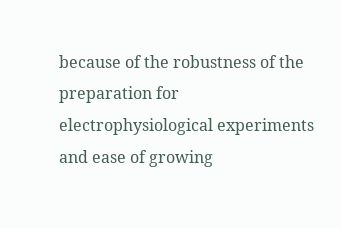because of the robustness of the preparation for electrophysiological experiments and ease of growing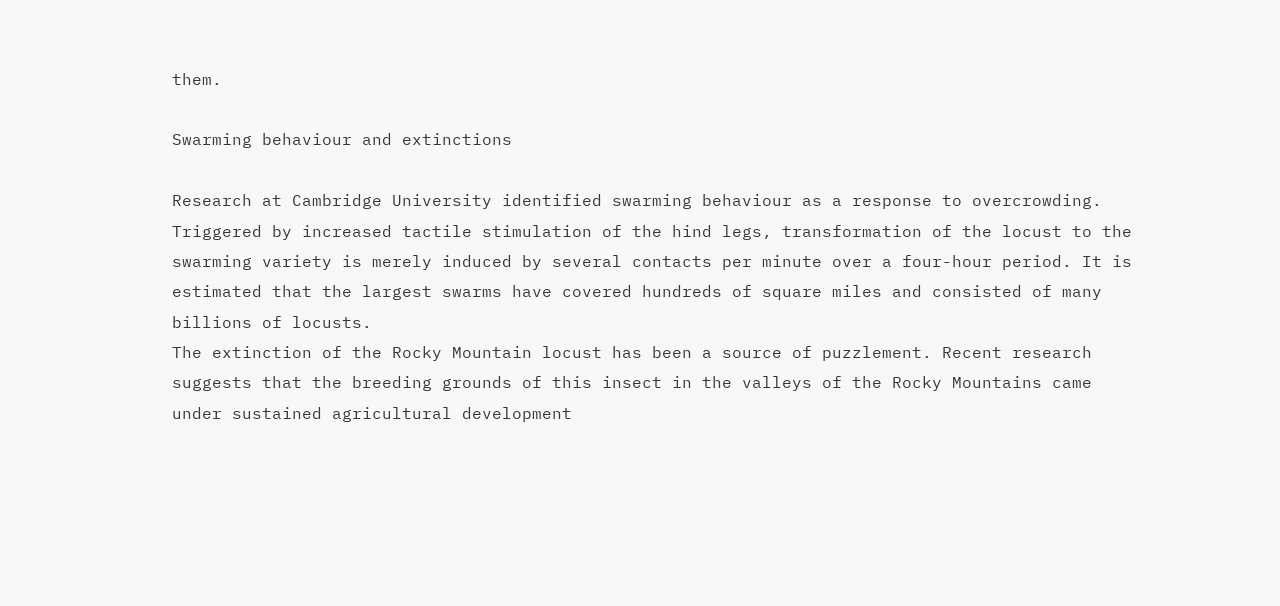them.

Swarming behaviour and extinctions

Research at Cambridge University identified swarming behaviour as a response to overcrowding. Triggered by increased tactile stimulation of the hind legs, transformation of the locust to the swarming variety is merely induced by several contacts per minute over a four-hour period. It is estimated that the largest swarms have covered hundreds of square miles and consisted of many billions of locusts.
The extinction of the Rocky Mountain locust has been a source of puzzlement. Recent research suggests that the breeding grounds of this insect in the valleys of the Rocky Mountains came under sustained agricultural development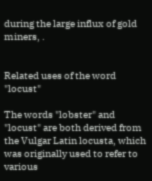during the large influx of gold miners, .


Related uses of the word "locust"

The words "lobster" and "locust" are both derived from the Vulgar Latin locusta, which was originally used to refer to various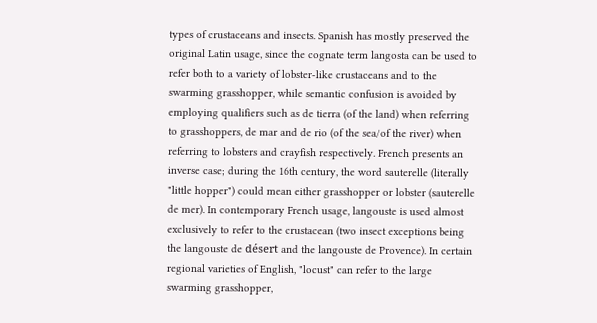types of crustaceans and insects. Spanish has mostly preserved the original Latin usage, since the cognate term langosta can be used to refer both to a variety of lobster-like crustaceans and to the swarming grasshopper, while semantic confusion is avoided by employing qualifiers such as de tierra (of the land) when referring to grasshoppers, de mar and de rio (of the sea/of the river) when referring to lobsters and crayfish respectively. French presents an inverse case; during the 16th century, the word sauterelle (literally "little hopper") could mean either grasshopper or lobster (sauterelle de mer). In contemporary French usage, langouste is used almost exclusively to refer to the crustacean (two insect exceptions being the langouste de désert and the langouste de Provence). In certain regional varieties of English, "locust" can refer to the large swarming grasshopper,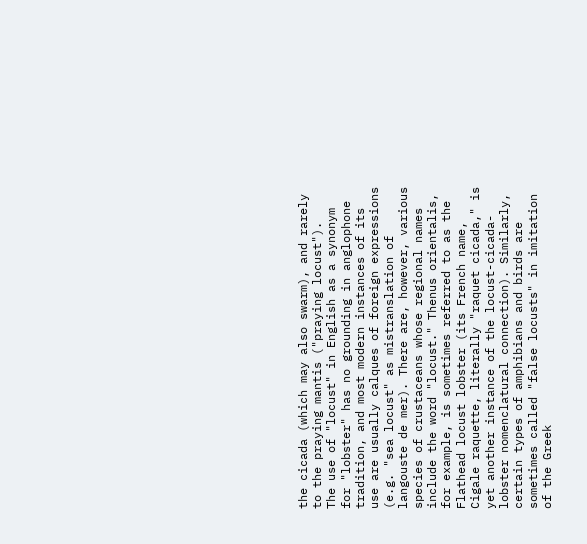the cicada (which may also swarm), and rarely to the praying mantis ("praying locust").
The use of "locust" in English as a synonym for "lobster" has no grounding in anglophone tradition, and most modern instances of its use are usually calques of foreign expressions (e.g. "sea locust" as mistranslation of langouste de mer). There are, however, various species of crustaceans whose regional names include the word "locust." Thenus orientalis, for example, is sometimes referred to as the Flathead locust lobster (its French name, Cigale raquette, literally "raquet cicada," is yet another instance of the locust-cicada-lobster nomenclatural connection). Similarly, certain types of amphibians and birds are sometimes called "false locusts" in imitation of the Greek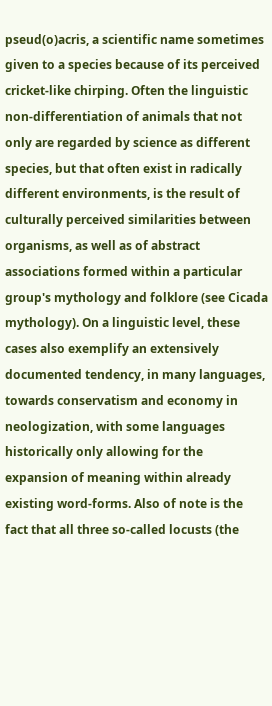pseud(o)acris, a scientific name sometimes given to a species because of its perceived cricket-like chirping. Often the linguistic non-differentiation of animals that not only are regarded by science as different species, but that often exist in radically different environments, is the result of culturally perceived similarities between organisms, as well as of abstract associations formed within a particular group's mythology and folklore (see Cicada mythology). On a linguistic level, these cases also exemplify an extensively documented tendency, in many languages, towards conservatism and economy in neologization, with some languages historically only allowing for the expansion of meaning within already existing word-forms. Also of note is the fact that all three so-called locusts (the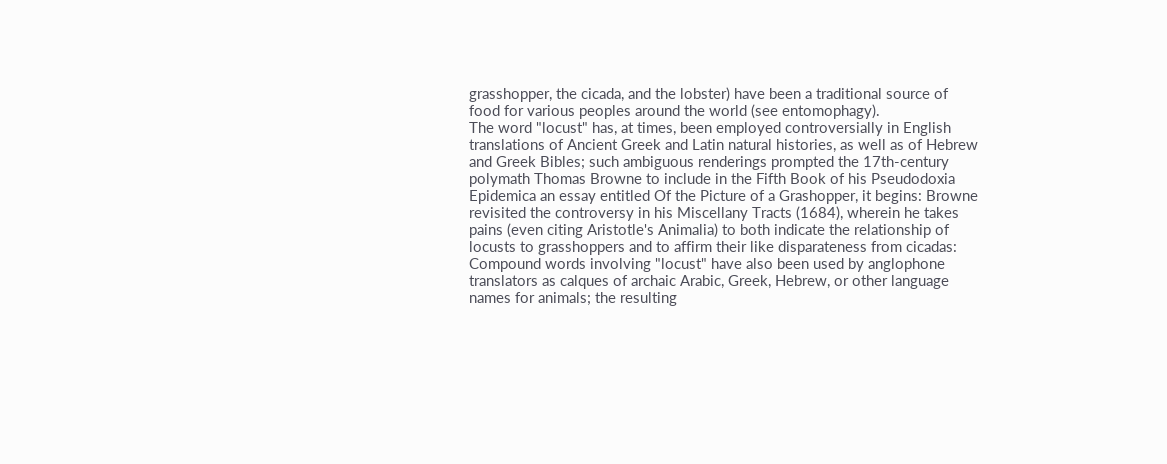grasshopper, the cicada, and the lobster) have been a traditional source of food for various peoples around the world (see entomophagy).
The word "locust" has, at times, been employed controversially in English translations of Ancient Greek and Latin natural histories, as well as of Hebrew and Greek Bibles; such ambiguous renderings prompted the 17th-century polymath Thomas Browne to include in the Fifth Book of his Pseudodoxia Epidemica an essay entitled Of the Picture of a Grashopper, it begins: Browne revisited the controversy in his Miscellany Tracts (1684), wherein he takes pains (even citing Aristotle's Animalia) to both indicate the relationship of locusts to grasshoppers and to affirm their like disparateness from cicadas: Compound words involving "locust" have also been used by anglophone translators as calques of archaic Arabic, Greek, Hebrew, or other language names for animals; the resulting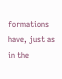formations have, just as in the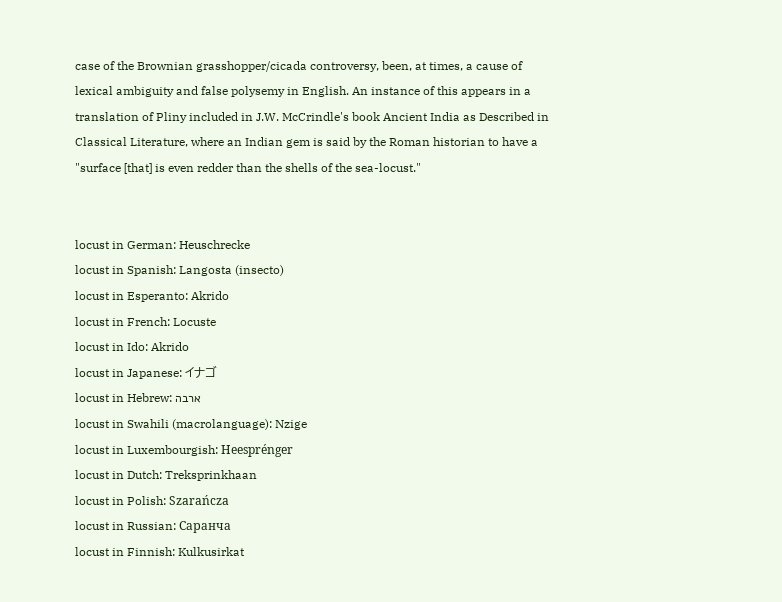case of the Brownian grasshopper/cicada controversy, been, at times, a cause of lexical ambiguity and false polysemy in English. An instance of this appears in a translation of Pliny included in J.W. McCrindle's book Ancient India as Described in Classical Literature, where an Indian gem is said by the Roman historian to have a "surface [that] is even redder than the shells of the sea-locust."


locust in German: Heuschrecke
locust in Spanish: Langosta (insecto)
locust in Esperanto: Akrido
locust in French: Locuste
locust in Ido: Akrido
locust in Japanese: イナゴ
locust in Hebrew: ארבה
locust in Swahili (macrolanguage): Nzige
locust in Luxembourgish: Heesprénger
locust in Dutch: Treksprinkhaan
locust in Polish: Szarańcza
locust in Russian: Саранча
locust in Finnish: Kulkusirkat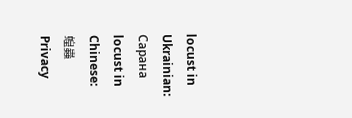locust in Ukrainian: Сарана
locust in Chinese: 蝗蟲
Privacy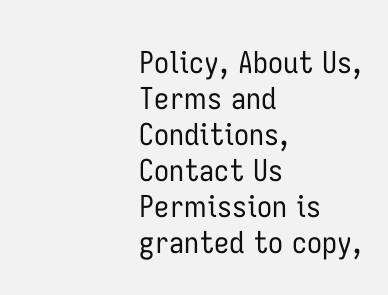Policy, About Us, Terms and Conditions, Contact Us
Permission is granted to copy,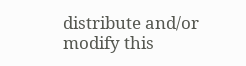distribute and/or modify this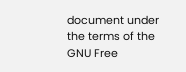document under the terms of the GNU Free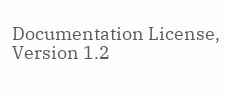Documentation License, Version 1.2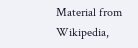Material from Wikipedia,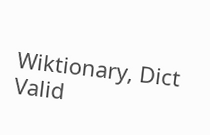Wiktionary, Dict
Valid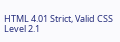HTML 4.01 Strict, Valid CSS Level 2.1